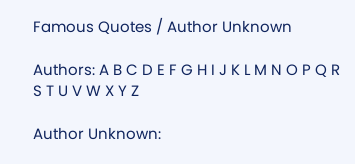Famous Quotes / Author Unknown

Authors: A B C D E F G H I J K L M N O P Q R S T U V W X Y Z

Author Unknown: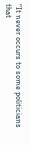"It never occurs to some politicians that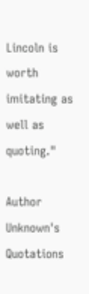Lincoln is worth imitating as well as quoting."

Author Unknown's Quotations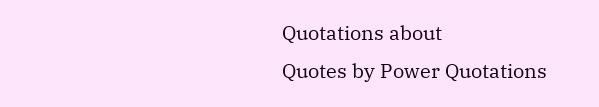Quotations about
Quotes by Power Quotations